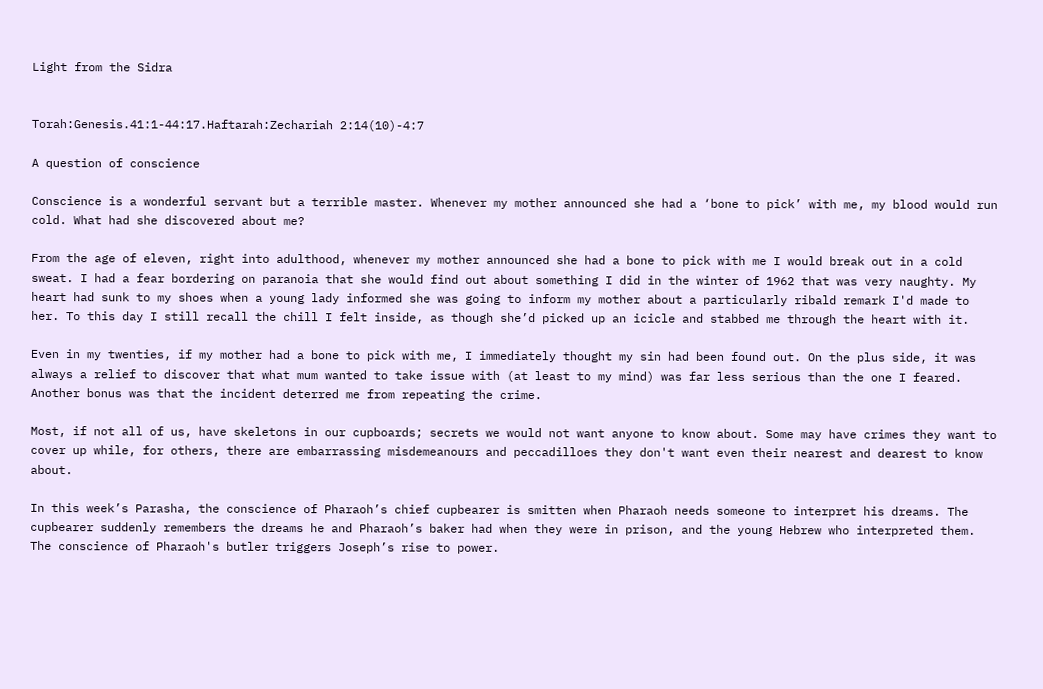Light from the Sidra


Torah:Genesis.41:1-44:17.Haftarah:Zechariah 2:14(10)-4:7

A question of conscience

Conscience is a wonderful servant but a terrible master. Whenever my mother announced she had a ‘bone to pick’ with me, my blood would run cold. What had she discovered about me?

From the age of eleven, right into adulthood, whenever my mother announced she had a bone to pick with me I would break out in a cold sweat. I had a fear bordering on paranoia that she would find out about something I did in the winter of 1962 that was very naughty. My heart had sunk to my shoes when a young lady informed she was going to inform my mother about a particularly ribald remark I'd made to her. To this day I still recall the chill I felt inside, as though she’d picked up an icicle and stabbed me through the heart with it.

Even in my twenties, if my mother had a bone to pick with me, I immediately thought my sin had been found out. On the plus side, it was always a relief to discover that what mum wanted to take issue with (at least to my mind) was far less serious than the one I feared. Another bonus was that the incident deterred me from repeating the crime.

Most, if not all of us, have skeletons in our cupboards; secrets we would not want anyone to know about. Some may have crimes they want to cover up while, for others, there are embarrassing misdemeanours and peccadilloes they don't want even their nearest and dearest to know about.

In this week’s Parasha, the conscience of Pharaoh’s chief cupbearer is smitten when Pharaoh needs someone to interpret his dreams. The cupbearer suddenly remembers the dreams he and Pharaoh’s baker had when they were in prison, and the young Hebrew who interpreted them. The conscience of Pharaoh's butler triggers Joseph’s rise to power.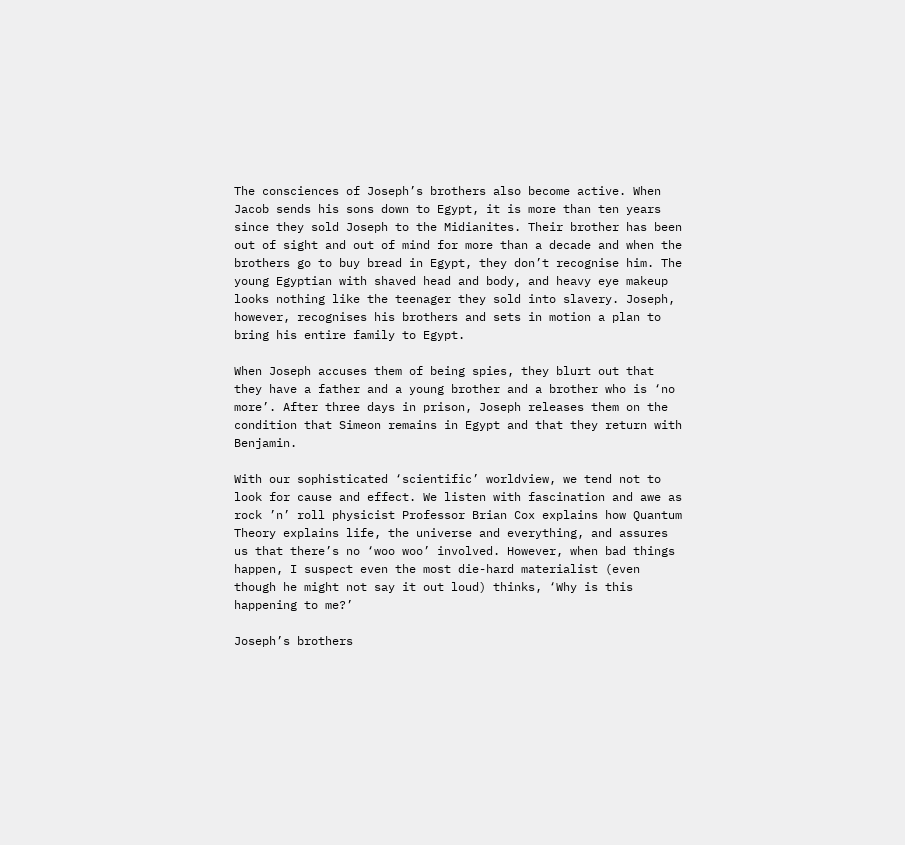The consciences of Joseph’s brothers also become active. When Jacob sends his sons down to Egypt, it is more than ten years since they sold Joseph to the Midianites. Their brother has been out of sight and out of mind for more than a decade and when the brothers go to buy bread in Egypt, they don’t recognise him. The young Egyptian with shaved head and body, and heavy eye makeup looks nothing like the teenager they sold into slavery. Joseph, however, recognises his brothers and sets in motion a plan to bring his entire family to Egypt.

When Joseph accuses them of being spies, they blurt out that they have a father and a young brother and a brother who is ‘no more’. After three days in prison, Joseph releases them on the condition that Simeon remains in Egypt and that they return with Benjamin.

With our sophisticated ‘scientific’ worldview, we tend not to look for cause and effect. We listen with fascination and awe as rock ’n’ roll physicist Professor Brian Cox explains how Quantum Theory explains life, the universe and everything, and assures us that there’s no ‘woo woo’ involved. However, when bad things happen, I suspect even the most die-hard materialist (even though he might not say it out loud) thinks, ‘Why is this happening to me?’

Joseph’s brothers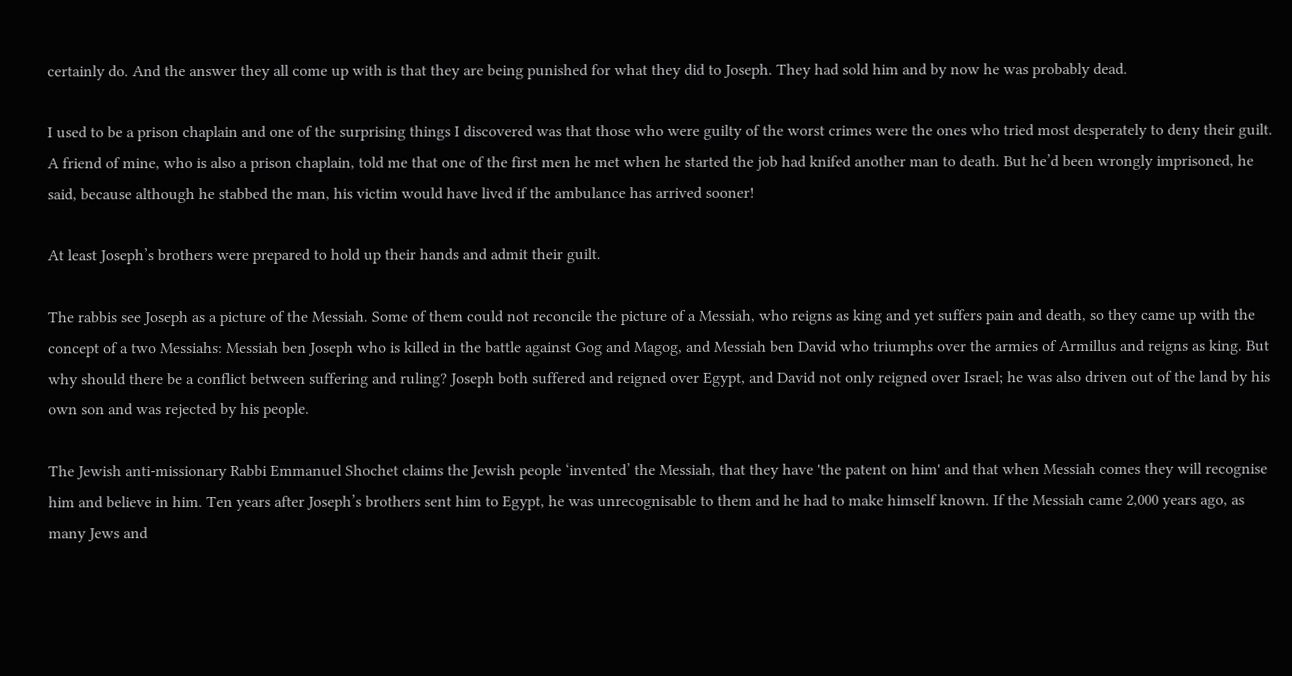certainly do. And the answer they all come up with is that they are being punished for what they did to Joseph. They had sold him and by now he was probably dead.

I used to be a prison chaplain and one of the surprising things I discovered was that those who were guilty of the worst crimes were the ones who tried most desperately to deny their guilt. A friend of mine, who is also a prison chaplain, told me that one of the first men he met when he started the job had knifed another man to death. But he’d been wrongly imprisoned, he said, because although he stabbed the man, his victim would have lived if the ambulance has arrived sooner!

At least Joseph’s brothers were prepared to hold up their hands and admit their guilt.

The rabbis see Joseph as a picture of the Messiah. Some of them could not reconcile the picture of a Messiah, who reigns as king and yet suffers pain and death, so they came up with the concept of a two Messiahs: Messiah ben Joseph who is killed in the battle against Gog and Magog, and Messiah ben David who triumphs over the armies of Armillus and reigns as king. But why should there be a conflict between suffering and ruling? Joseph both suffered and reigned over Egypt, and David not only reigned over Israel; he was also driven out of the land by his own son and was rejected by his people.

The Jewish anti-missionary Rabbi Emmanuel Shochet claims the Jewish people ‘invented’ the Messiah, that they have 'the patent on him' and that when Messiah comes they will recognise him and believe in him. Ten years after Joseph’s brothers sent him to Egypt, he was unrecognisable to them and he had to make himself known. If the Messiah came 2,000 years ago, as many Jews and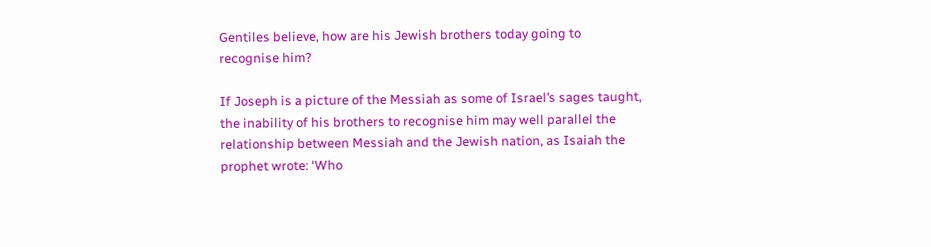Gentiles believe, how are his Jewish brothers today going to recognise him?

If Joseph is a picture of the Messiah as some of Israel’s sages taught, the inability of his brothers to recognise him may well parallel the relationship between Messiah and the Jewish nation, as Isaiah the prophet wrote: ‘Who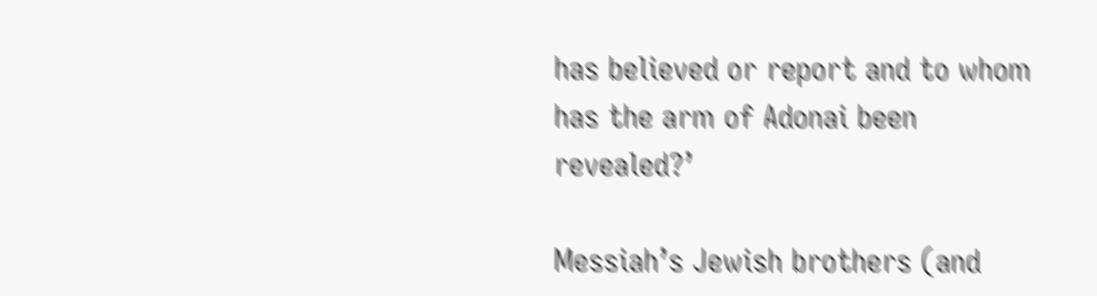has believed or report and to whom has the arm of Adonai been revealed?’

Messiah’s Jewish brothers (and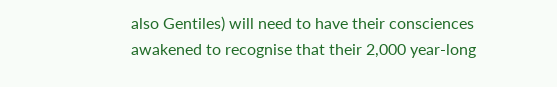also Gentiles) will need to have their consciences awakened to recognise that their 2,000 year-long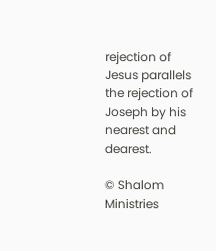rejection of Jesus parallels the rejection of Joseph by his nearest and dearest.

© Shalom Ministries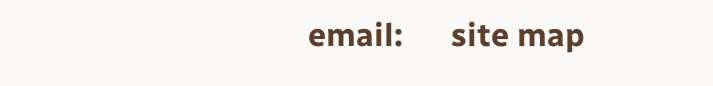email:      site map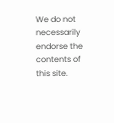We do not necessarily endorse the contents of this site.